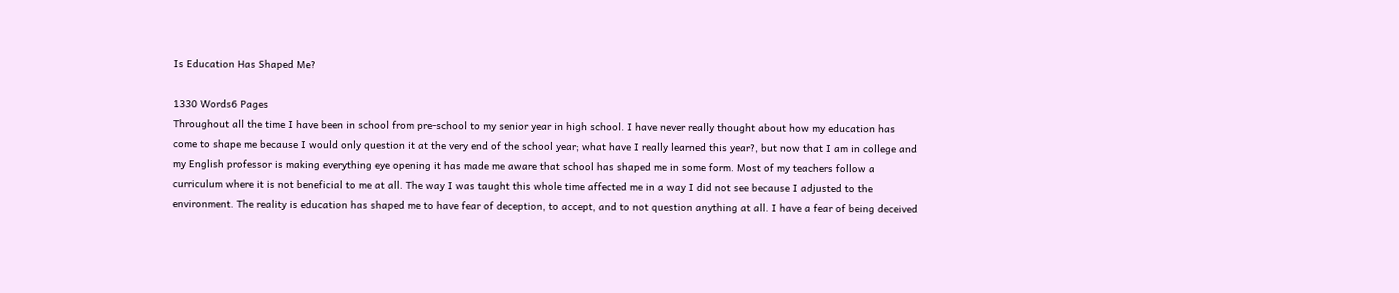Is Education Has Shaped Me?

1330 Words6 Pages
Throughout all the time I have been in school from pre-school to my senior year in high school. I have never really thought about how my education has come to shape me because I would only question it at the very end of the school year; what have I really learned this year?, but now that I am in college and my English professor is making everything eye opening it has made me aware that school has shaped me in some form. Most of my teachers follow a curriculum where it is not beneficial to me at all. The way I was taught this whole time affected me in a way I did not see because I adjusted to the environment. The reality is education has shaped me to have fear of deception, to accept, and to not question anything at all. I have a fear of being deceived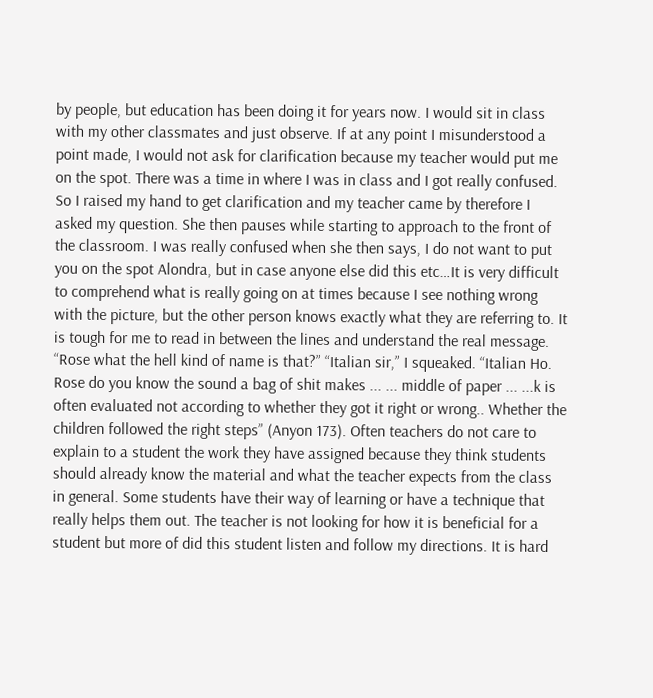by people, but education has been doing it for years now. I would sit in class with my other classmates and just observe. If at any point I misunderstood a point made, I would not ask for clarification because my teacher would put me on the spot. There was a time in where I was in class and I got really confused. So I raised my hand to get clarification and my teacher came by therefore I asked my question. She then pauses while starting to approach to the front of the classroom. I was really confused when she then says, I do not want to put you on the spot Alondra, but in case anyone else did this etc…It is very difficult to comprehend what is really going on at times because I see nothing wrong with the picture, but the other person knows exactly what they are referring to. It is tough for me to read in between the lines and understand the real message. “Rose what the hell kind of name is that?” “Italian sir,” I squeaked. “Italian Ho. Rose do you know the sound a bag of shit makes ... ... middle of paper ... ...k is often evaluated not according to whether they got it right or wrong.. Whether the children followed the right steps” (Anyon 173). Often teachers do not care to explain to a student the work they have assigned because they think students should already know the material and what the teacher expects from the class in general. Some students have their way of learning or have a technique that really helps them out. The teacher is not looking for how it is beneficial for a student but more of did this student listen and follow my directions. It is hard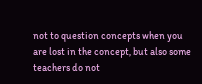not to question concepts when you are lost in the concept, but also some teachers do not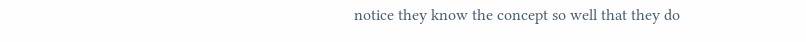notice they know the concept so well that they do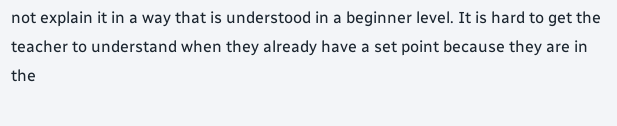not explain it in a way that is understood in a beginner level. It is hard to get the teacher to understand when they already have a set point because they are in the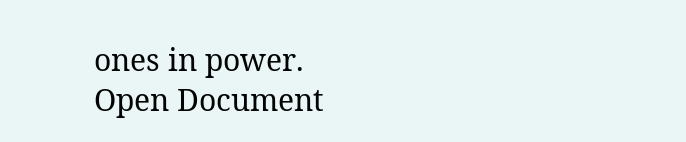ones in power.
Open Document